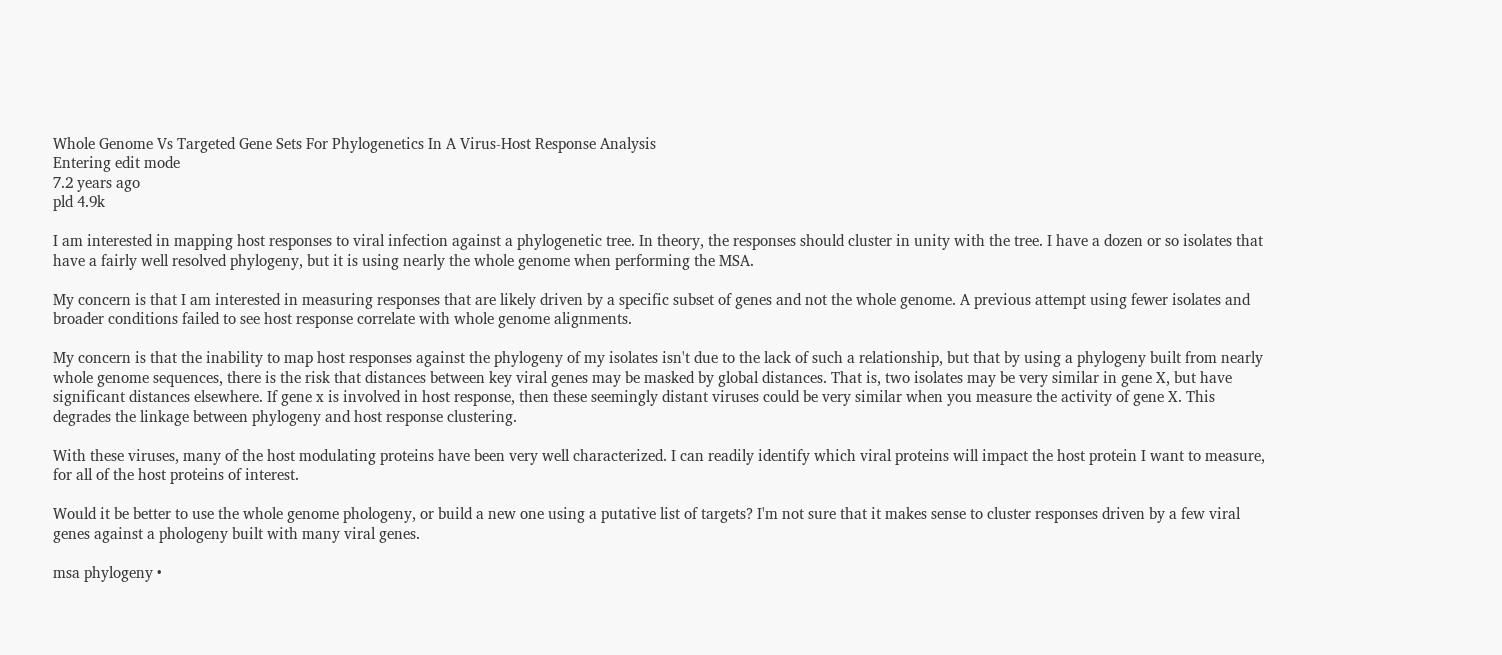Whole Genome Vs Targeted Gene Sets For Phylogenetics In A Virus-Host Response Analysis
Entering edit mode
7.2 years ago
pld 4.9k

I am interested in mapping host responses to viral infection against a phylogenetic tree. In theory, the responses should cluster in unity with the tree. I have a dozen or so isolates that have a fairly well resolved phylogeny, but it is using nearly the whole genome when performing the MSA.

My concern is that I am interested in measuring responses that are likely driven by a specific subset of genes and not the whole genome. A previous attempt using fewer isolates and broader conditions failed to see host response correlate with whole genome alignments.

My concern is that the inability to map host responses against the phylogeny of my isolates isn't due to the lack of such a relationship, but that by using a phylogeny built from nearly whole genome sequences, there is the risk that distances between key viral genes may be masked by global distances. That is, two isolates may be very similar in gene X, but have significant distances elsewhere. If gene x is involved in host response, then these seemingly distant viruses could be very similar when you measure the activity of gene X. This degrades the linkage between phylogeny and host response clustering.

With these viruses, many of the host modulating proteins have been very well characterized. I can readily identify which viral proteins will impact the host protein I want to measure, for all of the host proteins of interest.

Would it be better to use the whole genome phologeny, or build a new one using a putative list of targets? I'm not sure that it makes sense to cluster responses driven by a few viral genes against a phologeny built with many viral genes.

msa phylogeny •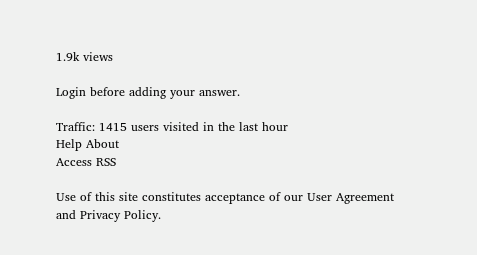1.9k views

Login before adding your answer.

Traffic: 1415 users visited in the last hour
Help About
Access RSS

Use of this site constitutes acceptance of our User Agreement and Privacy Policy.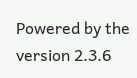Powered by the version 2.3.6